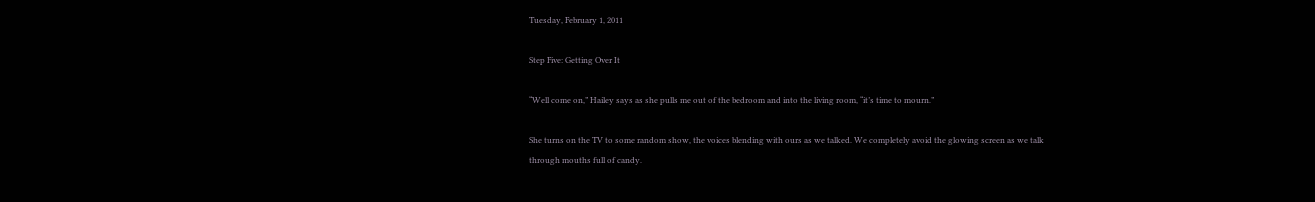Tuesday, February 1, 2011

Step Five: Getting Over It

“Well come on,” Hailey says as she pulls me out of the bedroom and into the living room, “it’s time to mourn.”

She turns on the TV to some random show, the voices blending with ours as we talked. We completely avoid the glowing screen as we talk through mouths full of candy.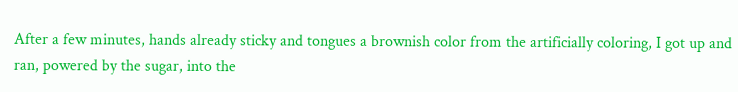After a few minutes, hands already sticky and tongues a brownish color from the artificially coloring, I got up and ran, powered by the sugar, into the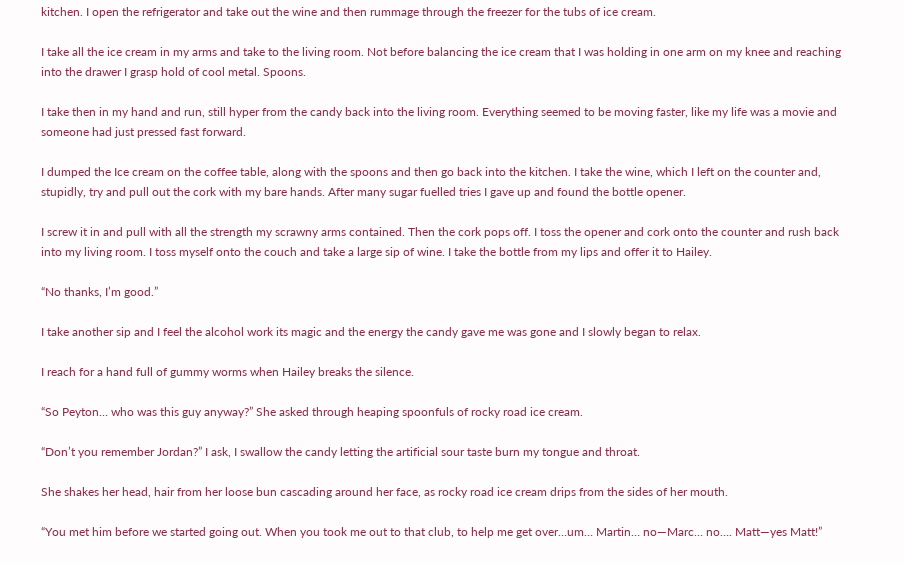kitchen. I open the refrigerator and take out the wine and then rummage through the freezer for the tubs of ice cream.

I take all the ice cream in my arms and take to the living room. Not before balancing the ice cream that I was holding in one arm on my knee and reaching into the drawer I grasp hold of cool metal. Spoons.

I take then in my hand and run, still hyper from the candy back into the living room. Everything seemed to be moving faster, like my life was a movie and someone had just pressed fast forward.

I dumped the Ice cream on the coffee table, along with the spoons and then go back into the kitchen. I take the wine, which I left on the counter and, stupidly, try and pull out the cork with my bare hands. After many sugar fuelled tries I gave up and found the bottle opener.

I screw it in and pull with all the strength my scrawny arms contained. Then the cork pops off. I toss the opener and cork onto the counter and rush back into my living room. I toss myself onto the couch and take a large sip of wine. I take the bottle from my lips and offer it to Hailey.

“No thanks, I’m good.”

I take another sip and I feel the alcohol work its magic and the energy the candy gave me was gone and I slowly began to relax.

I reach for a hand full of gummy worms when Hailey breaks the silence.

“So Peyton… who was this guy anyway?” She asked through heaping spoonfuls of rocky road ice cream.

“Don’t you remember Jordan?” I ask, I swallow the candy letting the artificial sour taste burn my tongue and throat.

She shakes her head, hair from her loose bun cascading around her face, as rocky road ice cream drips from the sides of her mouth.

“You met him before we started going out. When you took me out to that club, to help me get over…um… Martin… no—Marc… no…. Matt—yes Matt!”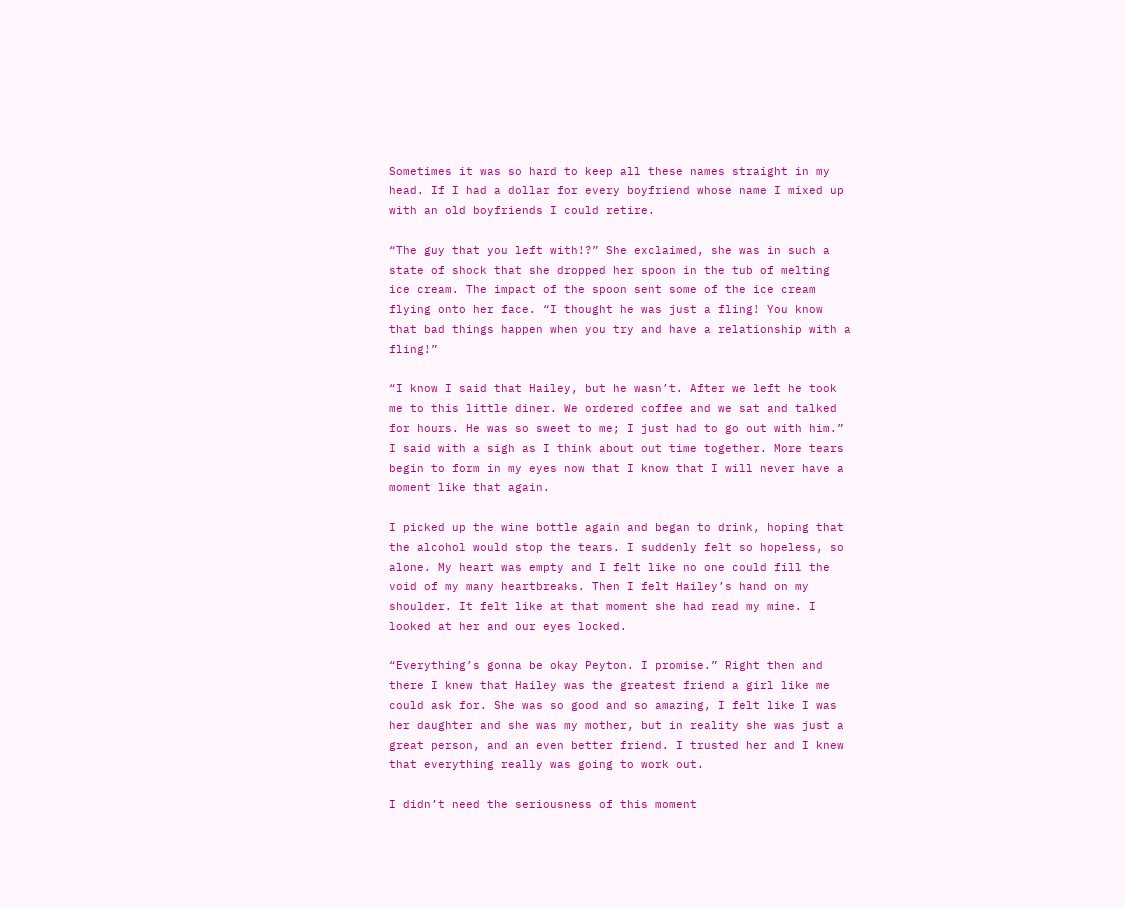Sometimes it was so hard to keep all these names straight in my head. If I had a dollar for every boyfriend whose name I mixed up with an old boyfriends I could retire.

“The guy that you left with!?” She exclaimed, she was in such a state of shock that she dropped her spoon in the tub of melting ice cream. The impact of the spoon sent some of the ice cream flying onto her face. “I thought he was just a fling! You know that bad things happen when you try and have a relationship with a fling!”

“I know I said that Hailey, but he wasn’t. After we left he took me to this little diner. We ordered coffee and we sat and talked for hours. He was so sweet to me; I just had to go out with him.” I said with a sigh as I think about out time together. More tears begin to form in my eyes now that I know that I will never have a moment like that again.

I picked up the wine bottle again and began to drink, hoping that the alcohol would stop the tears. I suddenly felt so hopeless, so alone. My heart was empty and I felt like no one could fill the void of my many heartbreaks. Then I felt Hailey’s hand on my shoulder. It felt like at that moment she had read my mine. I looked at her and our eyes locked.

“Everything’s gonna be okay Peyton. I promise.” Right then and there I knew that Hailey was the greatest friend a girl like me could ask for. She was so good and so amazing, I felt like I was her daughter and she was my mother, but in reality she was just a great person, and an even better friend. I trusted her and I knew that everything really was going to work out.

I didn’t need the seriousness of this moment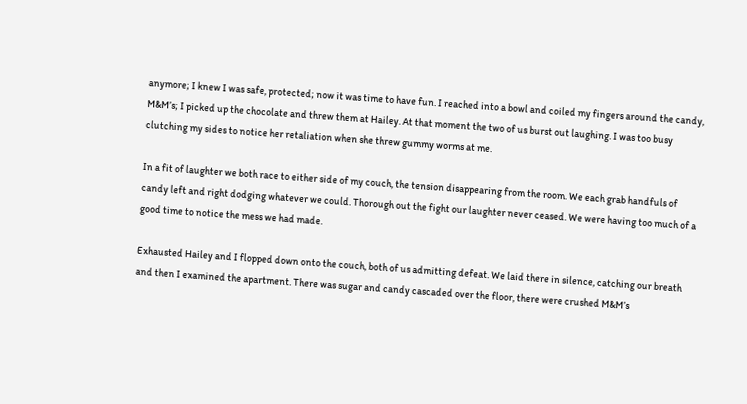anymore; I knew I was safe, protected; now it was time to have fun. I reached into a bowl and coiled my fingers around the candy, M&M’s; I picked up the chocolate and threw them at Hailey. At that moment the two of us burst out laughing. I was too busy clutching my sides to notice her retaliation when she threw gummy worms at me.

In a fit of laughter we both race to either side of my couch, the tension disappearing from the room. We each grab handfuls of candy left and right dodging whatever we could. Thorough out the fight our laughter never ceased. We were having too much of a good time to notice the mess we had made.

Exhausted Hailey and I flopped down onto the couch, both of us admitting defeat. We laid there in silence, catching our breath and then I examined the apartment. There was sugar and candy cascaded over the floor, there were crushed M&M’s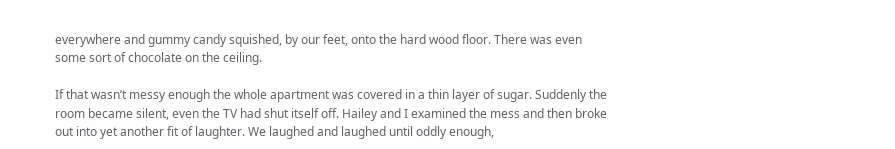everywhere and gummy candy squished, by our feet, onto the hard wood floor. There was even some sort of chocolate on the ceiling.

If that wasn’t messy enough the whole apartment was covered in a thin layer of sugar. Suddenly the room became silent, even the TV had shut itself off. Hailey and I examined the mess and then broke out into yet another fit of laughter. We laughed and laughed until oddly enough,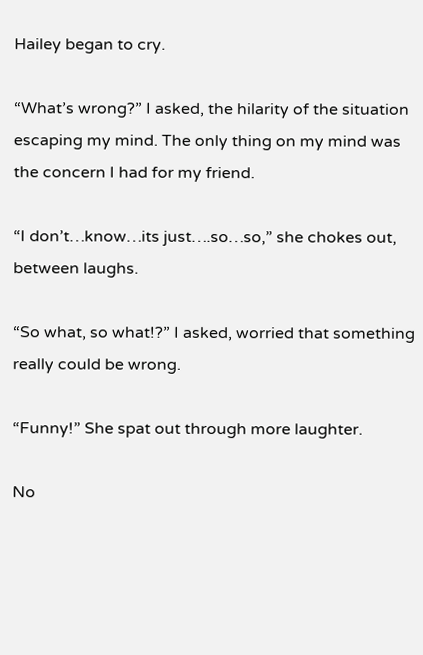Hailey began to cry.

“What’s wrong?” I asked, the hilarity of the situation escaping my mind. The only thing on my mind was the concern I had for my friend.

“I don’t…know…its just….so…so,” she chokes out, between laughs.

“So what, so what!?” I asked, worried that something really could be wrong.

“Funny!” She spat out through more laughter.

No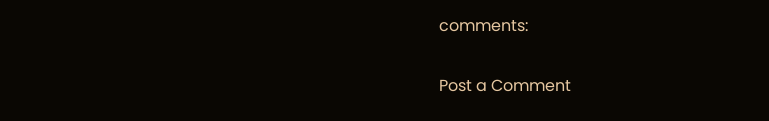comments:

Post a Comment